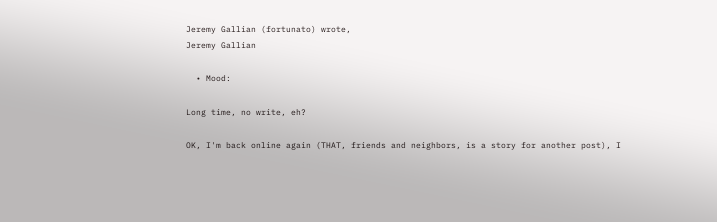Jeremy Gallian (fortunato) wrote,
Jeremy Gallian

  • Mood:

Long time, no write, eh?

OK, I'm back online again (THAT, friends and neighbors, is a story for another post), I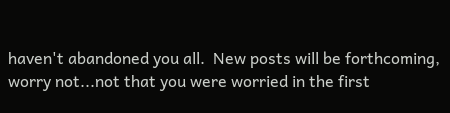haven't abandoned you all.  New posts will be forthcoming, worry not...not that you were worried in the first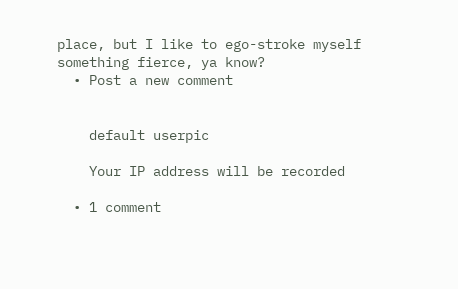place, but I like to ego-stroke myself something fierce, ya know?
  • Post a new comment


    default userpic

    Your IP address will be recorded

  • 1 comment